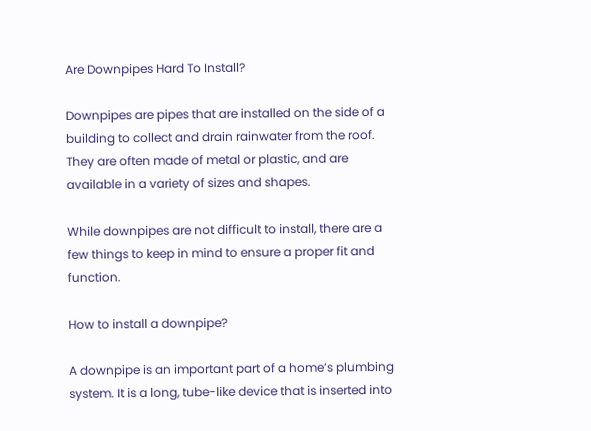Are Downpipes Hard To Install?

Downpipes are pipes that are installed on the side of a building to collect and drain rainwater from the roof. They are often made of metal or plastic, and are available in a variety of sizes and shapes.

While downpipes are not difficult to install, there are a few things to keep in mind to ensure a proper fit and function.

How to install a downpipe?

A downpipe is an important part of a home’s plumbing system. It is a long, tube-like device that is inserted into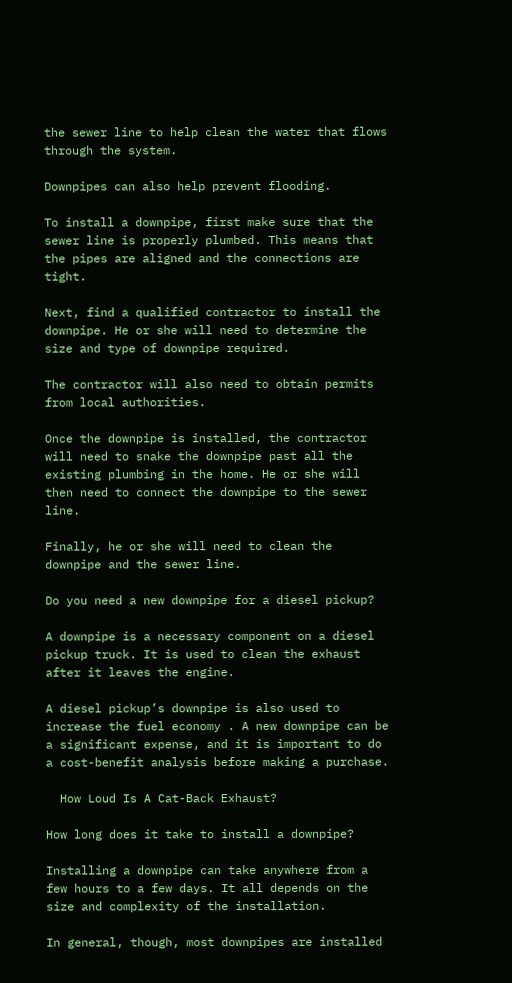the sewer line to help clean the water that flows through the system.

Downpipes can also help prevent flooding.

To install a downpipe, first make sure that the sewer line is properly plumbed. This means that the pipes are aligned and the connections are tight.

Next, find a qualified contractor to install the downpipe. He or she will need to determine the size and type of downpipe required.

The contractor will also need to obtain permits from local authorities.

Once the downpipe is installed, the contractor will need to snake the downpipe past all the existing plumbing in the home. He or she will then need to connect the downpipe to the sewer line.

Finally, he or she will need to clean the downpipe and the sewer line.

Do you need a new downpipe for a diesel pickup?

A downpipe is a necessary component on a diesel pickup truck. It is used to clean the exhaust after it leaves the engine.

A diesel pickup’s downpipe is also used to increase the fuel economy . A new downpipe can be a significant expense, and it is important to do a cost-benefit analysis before making a purchase.

  How Loud Is A Cat-Back Exhaust?

How long does it take to install a downpipe?

Installing a downpipe can take anywhere from a few hours to a few days. It all depends on the size and complexity of the installation.

In general, though, most downpipes are installed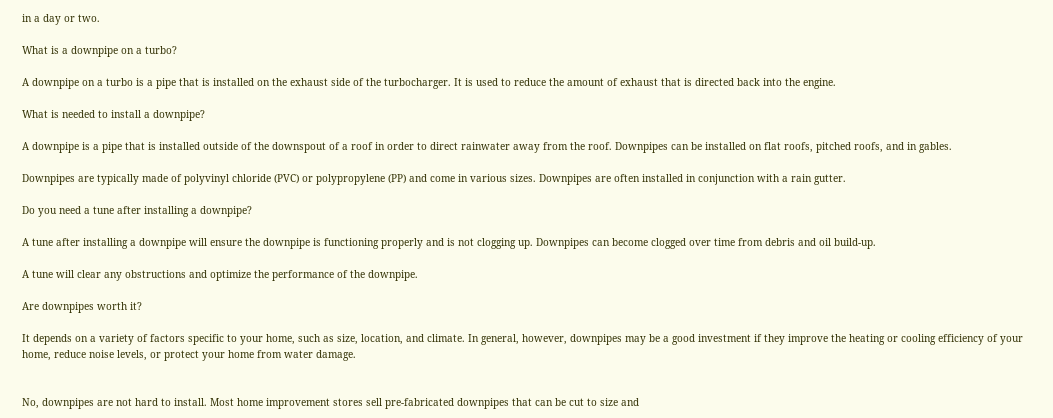in a day or two.

What is a downpipe on a turbo?

A downpipe on a turbo is a pipe that is installed on the exhaust side of the turbocharger. It is used to reduce the amount of exhaust that is directed back into the engine.

What is needed to install a downpipe?

A downpipe is a pipe that is installed outside of the downspout of a roof in order to direct rainwater away from the roof. Downpipes can be installed on flat roofs, pitched roofs, and in gables.

Downpipes are typically made of polyvinyl chloride (PVC) or polypropylene (PP) and come in various sizes. Downpipes are often installed in conjunction with a rain gutter.

Do you need a tune after installing a downpipe?

A tune after installing a downpipe will ensure the downpipe is functioning properly and is not clogging up. Downpipes can become clogged over time from debris and oil build-up.

A tune will clear any obstructions and optimize the performance of the downpipe.

Are downpipes worth it?

It depends on a variety of factors specific to your home, such as size, location, and climate. In general, however, downpipes may be a good investment if they improve the heating or cooling efficiency of your home, reduce noise levels, or protect your home from water damage.


No, downpipes are not hard to install. Most home improvement stores sell pre-fabricated downpipes that can be cut to size and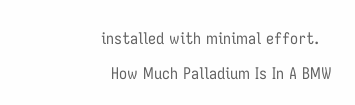installed with minimal effort.

  How Much Palladium Is In A BMW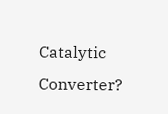Catalytic Converter?